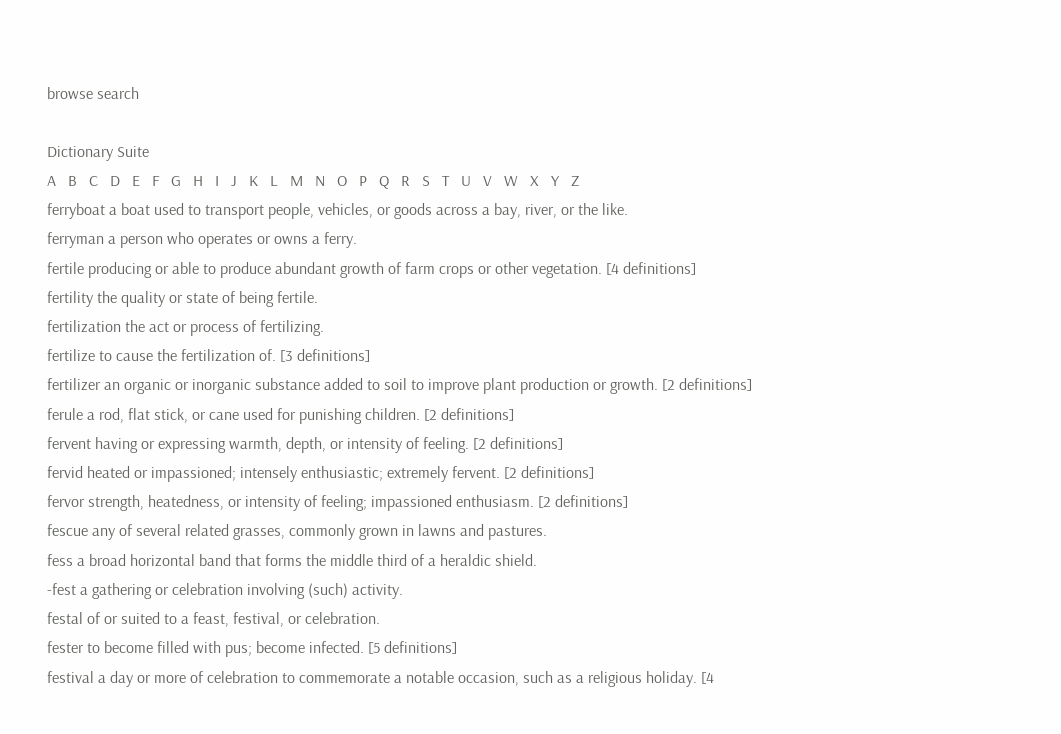browse search

Dictionary Suite
A   B   C   D   E   F   G   H   I   J   K   L   M   N   O   P   Q   R   S   T   U   V   W   X   Y   Z
ferryboat a boat used to transport people, vehicles, or goods across a bay, river, or the like.
ferryman a person who operates or owns a ferry.
fertile producing or able to produce abundant growth of farm crops or other vegetation. [4 definitions]
fertility the quality or state of being fertile.
fertilization the act or process of fertilizing.
fertilize to cause the fertilization of. [3 definitions]
fertilizer an organic or inorganic substance added to soil to improve plant production or growth. [2 definitions]
ferule a rod, flat stick, or cane used for punishing children. [2 definitions]
fervent having or expressing warmth, depth, or intensity of feeling. [2 definitions]
fervid heated or impassioned; intensely enthusiastic; extremely fervent. [2 definitions]
fervor strength, heatedness, or intensity of feeling; impassioned enthusiasm. [2 definitions]
fescue any of several related grasses, commonly grown in lawns and pastures.
fess a broad horizontal band that forms the middle third of a heraldic shield.
-fest a gathering or celebration involving (such) activity.
festal of or suited to a feast, festival, or celebration.
fester to become filled with pus; become infected. [5 definitions]
festival a day or more of celebration to commemorate a notable occasion, such as a religious holiday. [4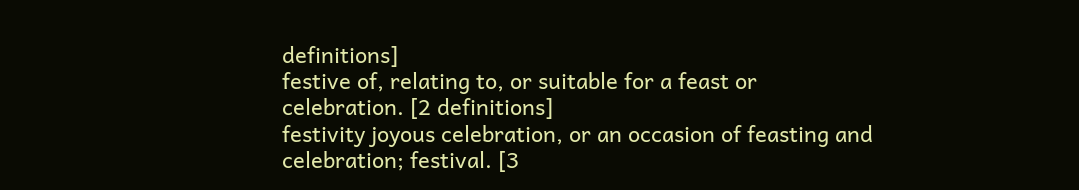definitions]
festive of, relating to, or suitable for a feast or celebration. [2 definitions]
festivity joyous celebration, or an occasion of feasting and celebration; festival. [3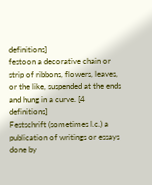definitions]
festoon a decorative chain or strip of ribbons, flowers, leaves, or the like, suspended at the ends and hung in a curve. [4 definitions]
Festschrift (sometimes l.c.) a publication of writings or essays done by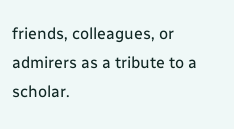friends, colleagues, or admirers as a tribute to a scholar.